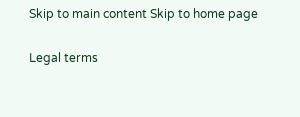Skip to main content Skip to home page

Legal terms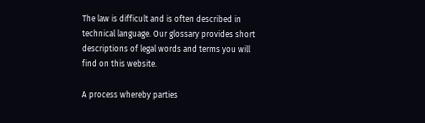The law is difficult and is often described in technical language. Our glossary provides short descriptions of legal words and terms you will find on this website.

A process whereby parties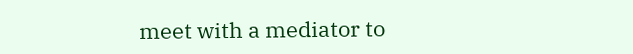meet with a mediator to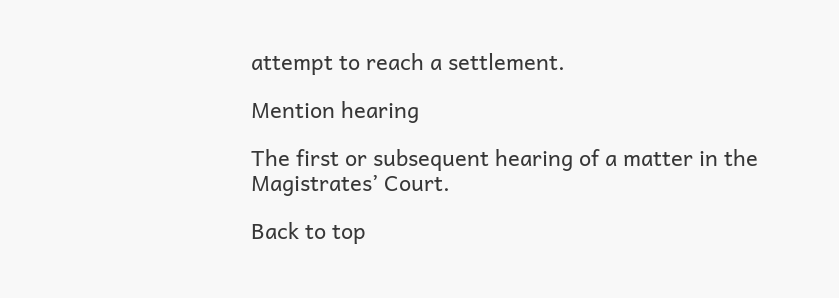attempt to reach a settlement.

Mention hearing

The first or subsequent hearing of a matter in the Magistrates’ Court.

Back to top